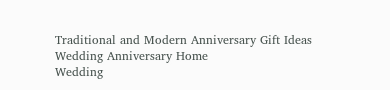Traditional and Modern Anniversary Gift Ideas
Wedding Anniversary Home
Wedding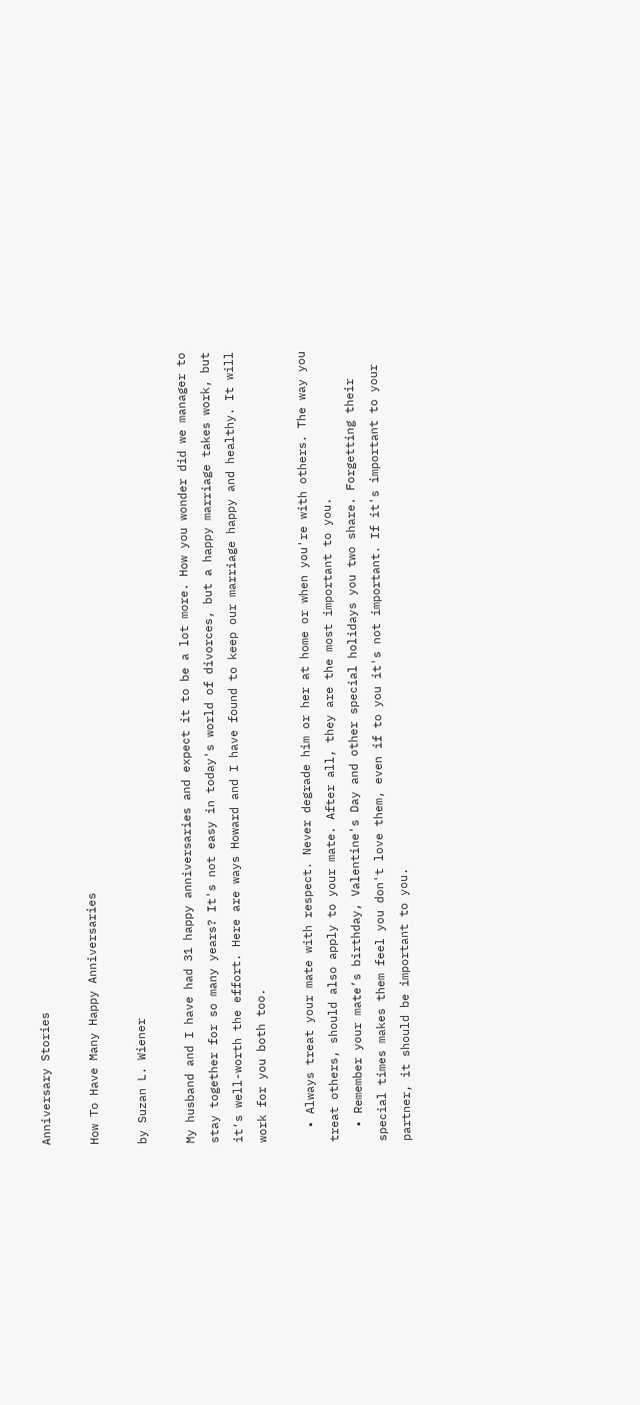Anniversary Stories

How To Have Many Happy Anniversaries

by Suzan L. Wiener

My husband and I have had 31 happy anniversaries and expect it to be a lot more. How you wonder did we manager to stay together for so many years? It's not easy in today's world of divorces, but a happy marriage takes work, but it‘s well-worth the effort. Here are ways Howard and I have found to keep our marriage happy and healthy. It will work for you both too.

  • Always treat your mate with respect. Never degrade him or her at home or when you're with others. The way you treat others, should also apply to your mate. After all, they are the most important to you.
  • Remember your mate’s birthday, Valentine's Day and other special holidays you two share. Forgetting their special times makes them feel you don't love them, even if to you it's not important. If it's important to your partner, it should be important to you.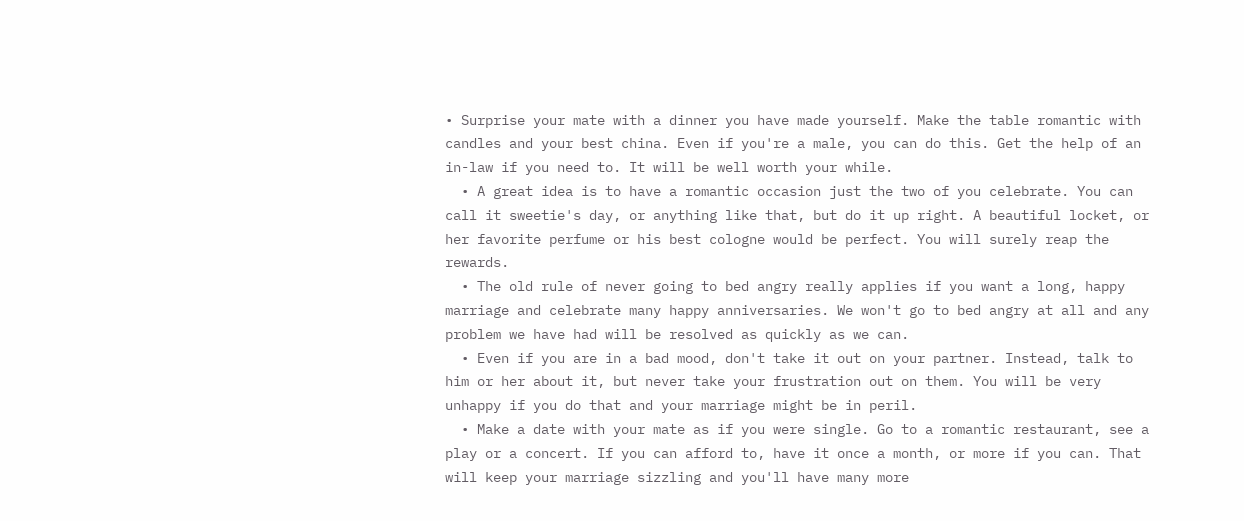• Surprise your mate with a dinner you have made yourself. Make the table romantic with candles and your best china. Even if you're a male, you can do this. Get the help of an in-law if you need to. It will be well worth your while.
  • A great idea is to have a romantic occasion just the two of you celebrate. You can call it sweetie's day, or anything like that, but do it up right. A beautiful locket, or her favorite perfume or his best cologne would be perfect. You will surely reap the rewards.
  • The old rule of never going to bed angry really applies if you want a long, happy marriage and celebrate many happy anniversaries. We won't go to bed angry at all and any problem we have had will be resolved as quickly as we can.
  • Even if you are in a bad mood, don't take it out on your partner. Instead, talk to him or her about it, but never take your frustration out on them. You will be very unhappy if you do that and your marriage might be in peril.
  • Make a date with your mate as if you were single. Go to a romantic restaurant, see a play or a concert. If you can afford to, have it once a month, or more if you can. That will keep your marriage sizzling and you'll have many more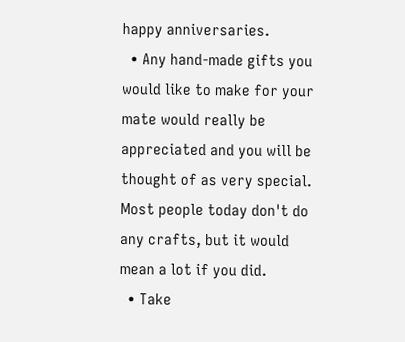happy anniversaries.
  • Any hand-made gifts you would like to make for your mate would really be appreciated and you will be thought of as very special. Most people today don't do any crafts, but it would mean a lot if you did.
  • Take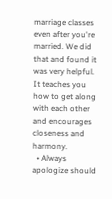marriage classes even after you're married. We did that and found it was very helpful. It teaches you how to get along with each other and encourages closeness and harmony.
  • Always apologize should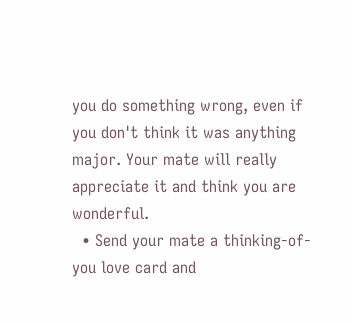you do something wrong, even if you don't think it was anything major. Your mate will really appreciate it and think you are wonderful.
  • Send your mate a thinking-of-you love card and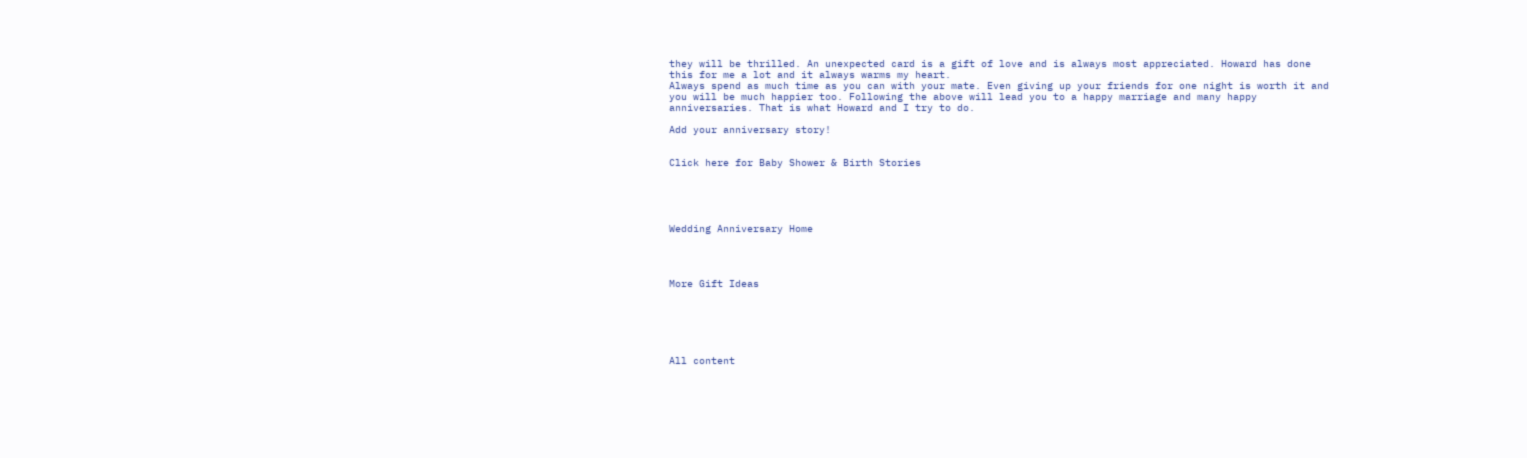they will be thrilled. An unexpected card is a gift of love and is always most appreciated. Howard has done this for me a lot and it always warms my heart.
Always spend as much time as you can with your mate. Even giving up your friends for one night is worth it and you will be much happier too. Following the above will lead you to a happy marriage and many happy anniversaries. That is what Howard and I try to do.

Add your anniversary story!


Click here for Baby Shower & Birth Stories





Wedding Anniversary Home




More Gift Ideas






All content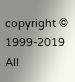copyright © 1999-2019 All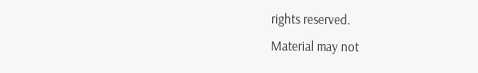rights reserved.
Material may not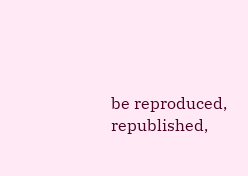be reproduced, republished,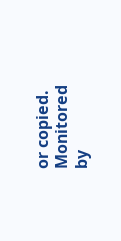or copied. Monitored by